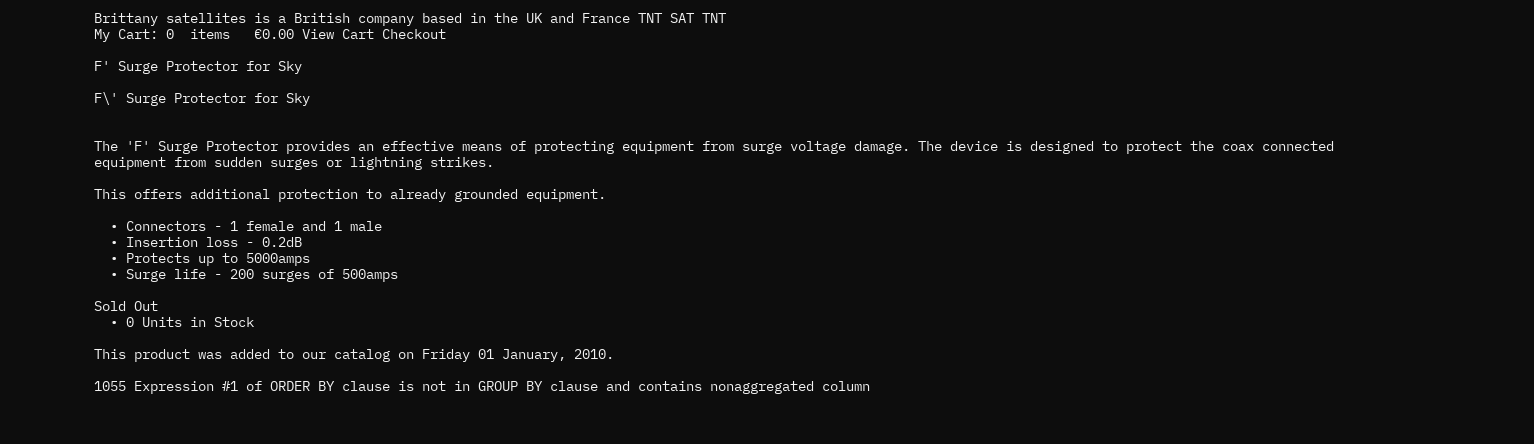Brittany satellites is a British company based in the UK and France TNT SAT TNT
My Cart: 0  items   €0.00 View Cart Checkout

F' Surge Protector for Sky

F\' Surge Protector for Sky


The 'F' Surge Protector provides an effective means of protecting equipment from surge voltage damage. The device is designed to protect the coax connected equipment from sudden surges or lightning strikes.

This offers additional protection to already grounded equipment.

  • Connectors - 1 female and 1 male
  • Insertion loss - 0.2dB
  • Protects up to 5000amps
  • Surge life - 200 surges of 500amps

Sold Out
  • 0 Units in Stock

This product was added to our catalog on Friday 01 January, 2010.

1055 Expression #1 of ORDER BY clause is not in GROUP BY clause and contains nonaggregated column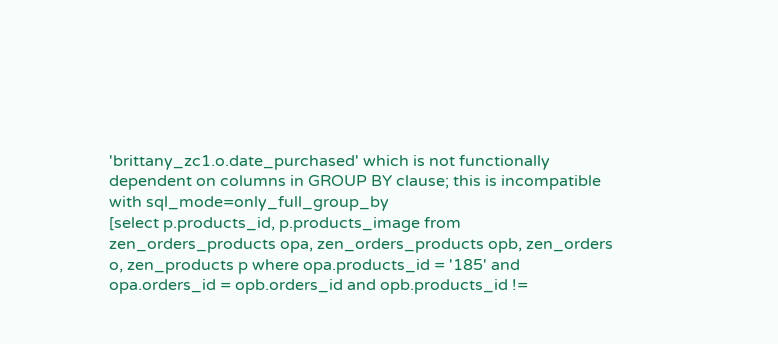'brittany_zc1.o.date_purchased' which is not functionally dependent on columns in GROUP BY clause; this is incompatible with sql_mode=only_full_group_by
[select p.products_id, p.products_image from zen_orders_products opa, zen_orders_products opb, zen_orders o, zen_products p where opa.products_id = '185' and opa.orders_id = opb.orders_id and opb.products_id !=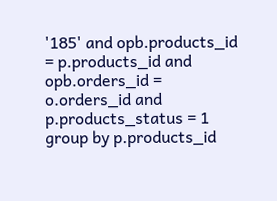'185' and opb.products_id = p.products_id and opb.orders_id = o.orders_id and p.products_status = 1 group by p.products_id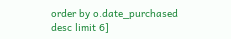order by o.date_purchased desc limit 6]